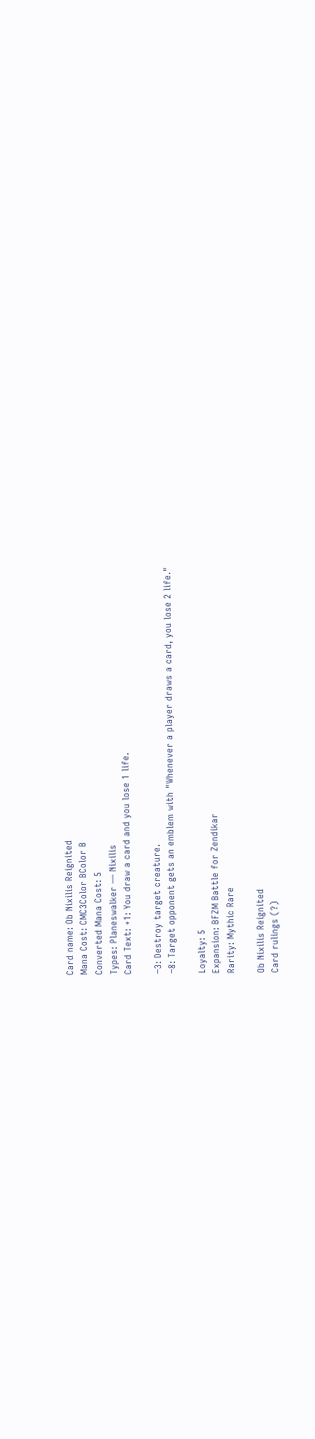Card name: Ob Nixilis Reignited
Mana Cost: CMC3Color BColor B
Converted Mana Cost: 5
Types: Planeswalker — Nixilis
Card Text: +1: You draw a card and you lose 1 life.

−3: Destroy target creature.
−8: Target opponent gets an emblem with "Whenever a player draws a card, you lose 2 life."

Loyalty: 5
Expansion: BFZM Battle for Zendikar
Rarity: Mythic Rare

Ob Nixilis Reignited
Card rulings (?)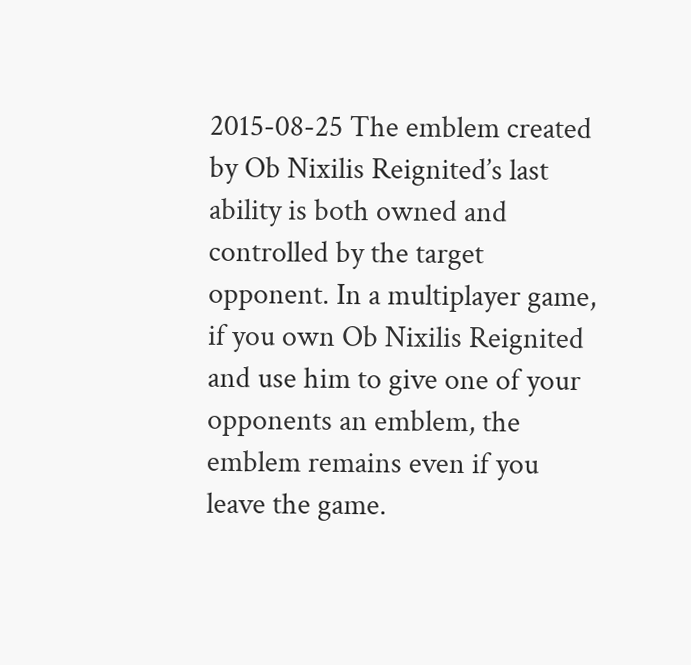2015-08-25 The emblem created by Ob Nixilis Reignited’s last ability is both owned and controlled by the target opponent. In a multiplayer game, if you own Ob Nixilis Reignited and use him to give one of your opponents an emblem, the emblem remains even if you leave the game.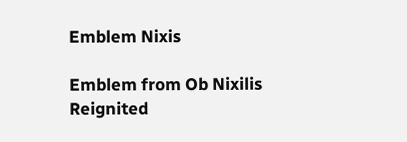Emblem Nixis

Emblem from Ob Nixilis Reignited